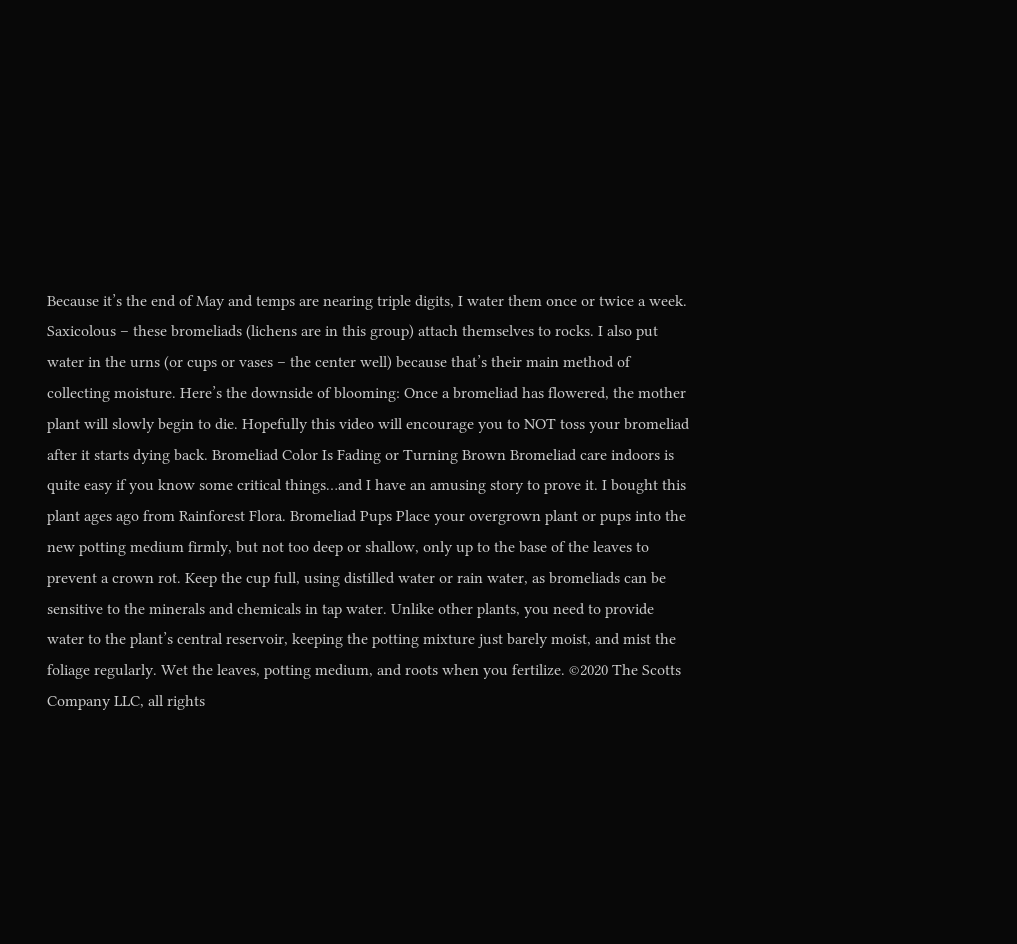Because it’s the end of May and temps are nearing triple digits, I water them once or twice a week. Saxicolous – these bromeliads (lichens are in this group) attach themselves to rocks. I also put water in the urns (or cups or vases – the center well) because that’s their main method of collecting moisture. Here’s the downside of blooming: Once a bromeliad has flowered, the mother plant will slowly begin to die. Hopefully this video will encourage you to NOT toss your bromeliad after it starts dying back. Bromeliad Color Is Fading or Turning Brown Bromeliad care indoors is quite easy if you know some critical things…and I have an amusing story to prove it. I bought this plant ages ago from Rainforest Flora. Bromeliad Pups Place your overgrown plant or pups into the new potting medium firmly, but not too deep or shallow, only up to the base of the leaves to prevent a crown rot. Keep the cup full, using distilled water or rain water, as bromeliads can be sensitive to the minerals and chemicals in tap water. Unlike other plants, you need to provide water to the plant’s central reservoir, keeping the potting mixture just barely moist, and mist the foliage regularly. Wet the leaves, potting medium, and roots when you fertilize. ©2020 The Scotts Company LLC, all rights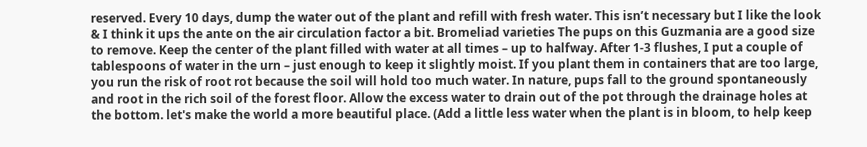reserved. Every 10 days, dump the water out of the plant and refill with fresh water. This isn’t necessary but I like the look & I think it ups the ante on the air circulation factor a bit. Bromeliad varieties The pups on this Guzmania are a good size to remove. Keep the center of the plant filled with water at all times – up to halfway. After 1-3 flushes, I put a couple of tablespoons of water in the urn – just enough to keep it slightly moist. If you plant them in containers that are too large, you run the risk of root rot because the soil will hold too much water. In nature, pups fall to the ground spontaneously and root in the rich soil of the forest floor. Allow the excess water to drain out of the pot through the drainage holes at the bottom. let's make the world a more beautiful place. (Add a little less water when the plant is in bloom, to help keep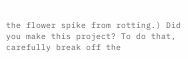the flower spike from rotting.) Did you make this project? To do that, carefully break off the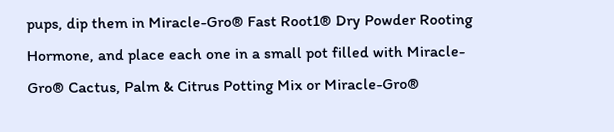pups, dip them in Miracle-Gro® Fast Root1® Dry Powder Rooting Hormone, and place each one in a small pot filled with Miracle-Gro® Cactus, Palm & Citrus Potting Mix or Miracle-Gro®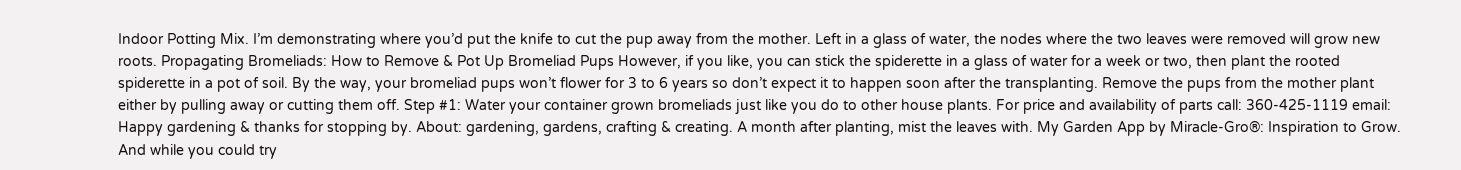Indoor Potting Mix. I’m demonstrating where you’d put the knife to cut the pup away from the mother. Left in a glass of water, the nodes where the two leaves were removed will grow new roots. Propagating Bromeliads: How to Remove & Pot Up Bromeliad Pups However, if you like, you can stick the spiderette in a glass of water for a week or two, then plant the rooted spiderette in a pot of soil. By the way, your bromeliad pups won’t flower for 3 to 6 years so don’t expect it to happen soon after the transplanting. Remove the pups from the mother plant either by pulling away or cutting them off. Step #1: Water your container grown bromeliads just like you do to other house plants. For price and availability of parts call: 360-425-1119 email: Happy gardening & thanks for stopping by. About: gardening, gardens, crafting & creating. A month after planting, mist the leaves with. My Garden App by Miracle-Gro®: Inspiration to Grow. And while you could try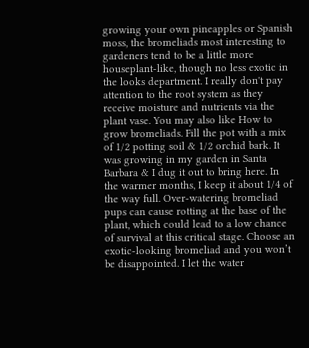growing your own pineapples or Spanish moss, the bromeliads most interesting to gardeners tend to be a little more houseplant-like, though no less exotic in the looks department. I really don't pay attention to the root system as they receive moisture and nutrients via the plant vase. You may also like How to grow bromeliads. Fill the pot with a mix of 1/2 potting soil & 1/2 orchid bark. It was growing in my garden in Santa Barbara & I dug it out to bring here. In the warmer months, I keep it about 1/4 of the way full. Over-watering bromeliad pups can cause rotting at the base of the plant, which could lead to a low chance of survival at this critical stage. Choose an exotic-looking bromeliad and you won’t be disappointed. I let the water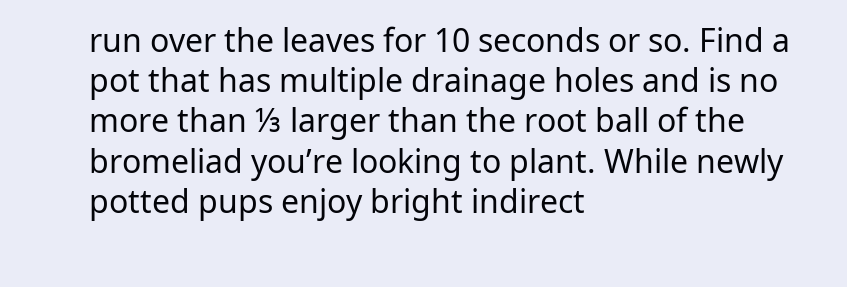run over the leaves for 10 seconds or so. Find a pot that has multiple drainage holes and is no more than ⅓ larger than the root ball of the bromeliad you’re looking to plant. While newly potted pups enjoy bright indirect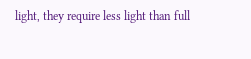light, they require less light than full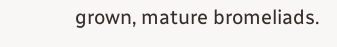grown, mature bromeliads.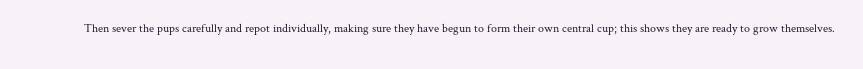Then sever the pups carefully and repot individually, making sure they have begun to form their own central cup; this shows they are ready to grow themselves.